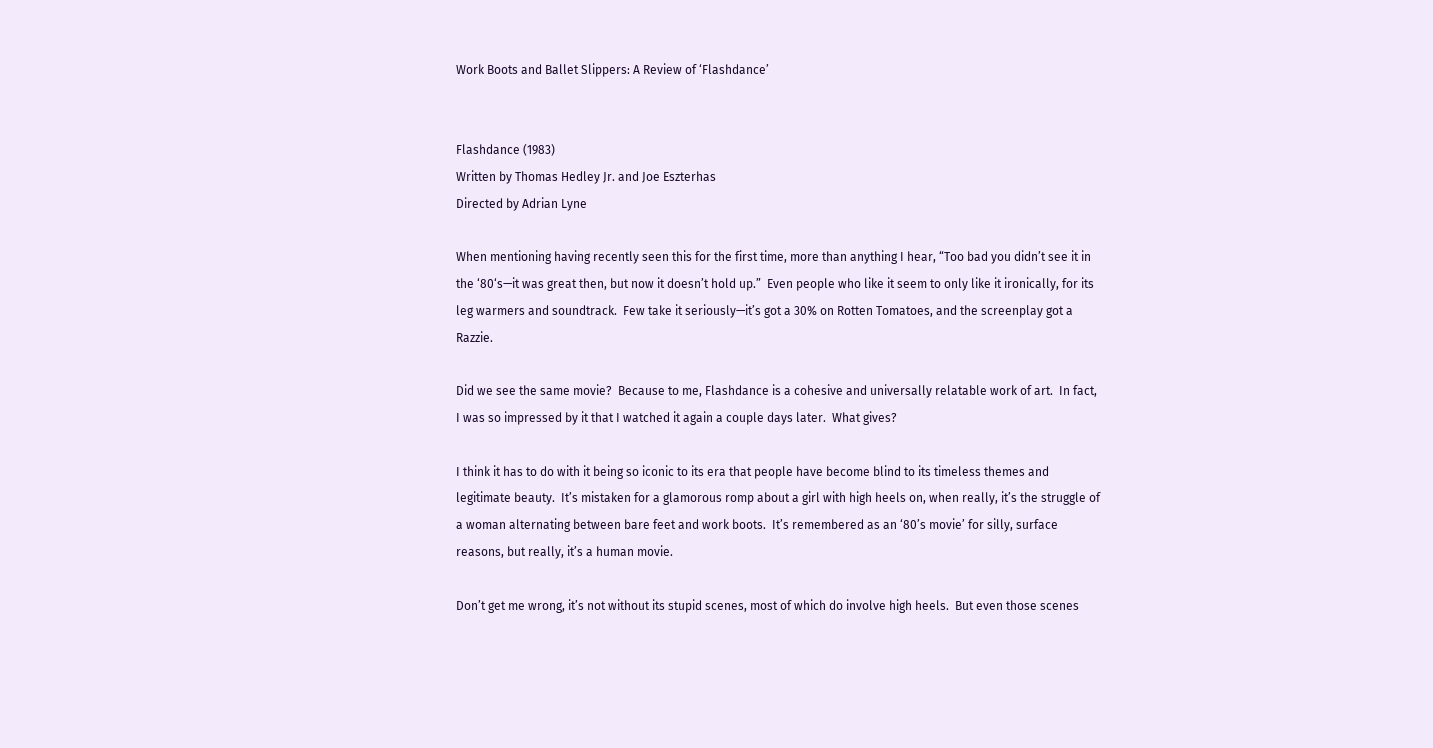Work Boots and Ballet Slippers: A Review of ‘Flashdance’


Flashdance (1983)
Written by Thomas Hedley Jr. and Joe Eszterhas
Directed by Adrian Lyne

When mentioning having recently seen this for the first time, more than anything I hear, “Too bad you didn’t see it in the ‘80‘s—it was great then, but now it doesn’t hold up.”  Even people who like it seem to only like it ironically, for its leg warmers and soundtrack.  Few take it seriously—it’s got a 30% on Rotten Tomatoes, and the screenplay got a Razzie.

Did we see the same movie?  Because to me, Flashdance is a cohesive and universally relatable work of art.  In fact, I was so impressed by it that I watched it again a couple days later.  What gives?

I think it has to do with it being so iconic to its era that people have become blind to its timeless themes and legitimate beauty.  It’s mistaken for a glamorous romp about a girl with high heels on, when really, it’s the struggle of a woman alternating between bare feet and work boots.  It’s remembered as an ‘80’s movie’ for silly, surface reasons, but really, it’s a human movie.

Don’t get me wrong, it’s not without its stupid scenes, most of which do involve high heels.  But even those scenes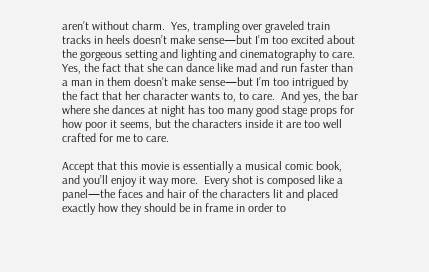aren’t without charm.  Yes, trampling over graveled train tracks in heels doesn’t make sense—but I’m too excited about the gorgeous setting and lighting and cinematography to care.  Yes, the fact that she can dance like mad and run faster than a man in them doesn’t make sense—but I’m too intrigued by the fact that her character wants to, to care.  And yes, the bar where she dances at night has too many good stage props for how poor it seems, but the characters inside it are too well crafted for me to care.

Accept that this movie is essentially a musical comic book, and you’ll enjoy it way more.  Every shot is composed like a panel—the faces and hair of the characters lit and placed exactly how they should be in frame in order to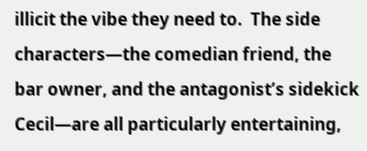illicit the vibe they need to.  The side characters—the comedian friend, the bar owner, and the antagonist’s sidekick Cecil—are all particularly entertaining,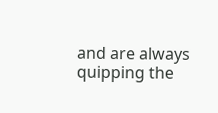and are always quipping the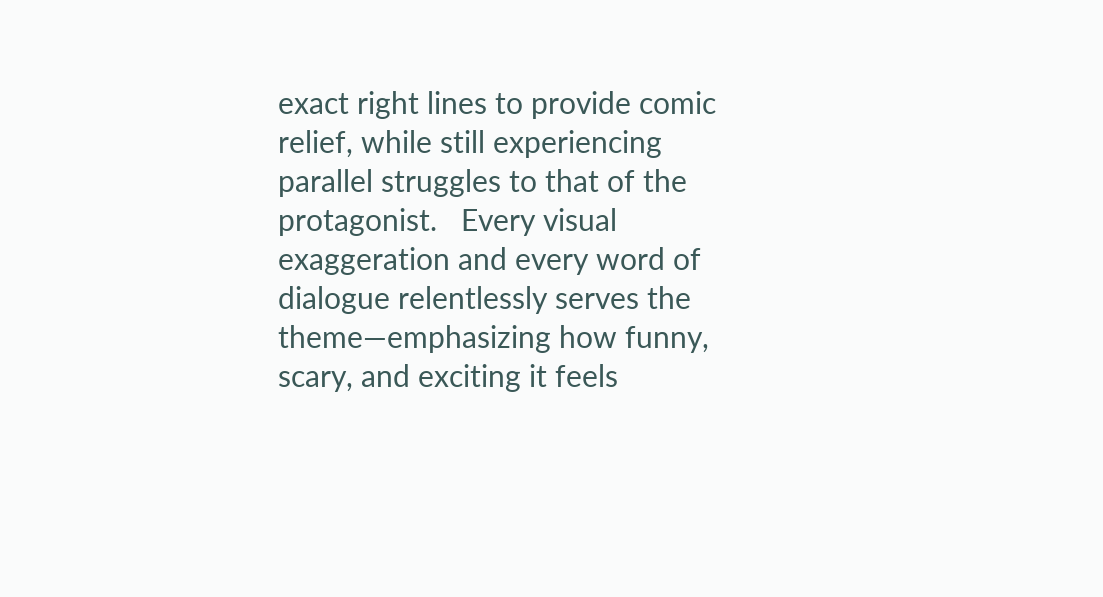exact right lines to provide comic relief, while still experiencing parallel struggles to that of the protagonist.   Every visual exaggeration and every word of dialogue relentlessly serves the theme—emphasizing how funny, scary, and exciting it feels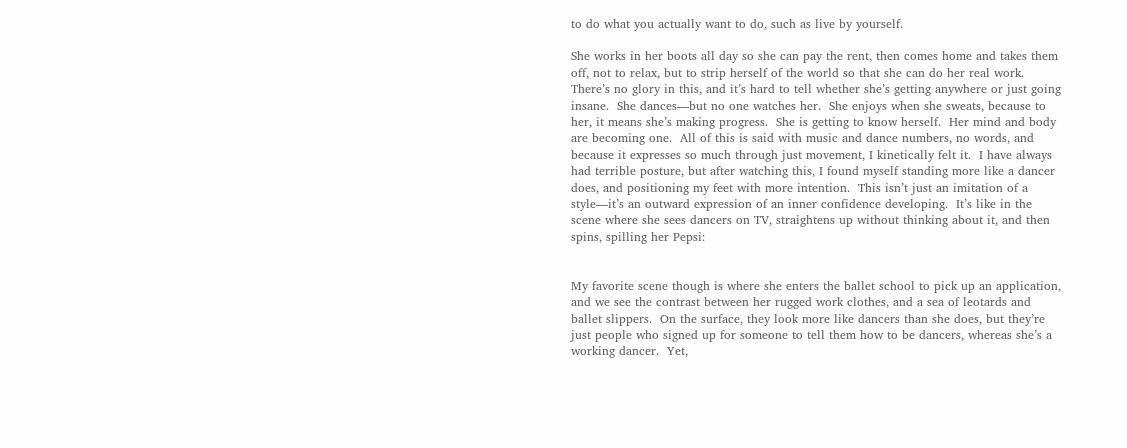to do what you actually want to do, such as live by yourself.

She works in her boots all day so she can pay the rent, then comes home and takes them off, not to relax, but to strip herself of the world so that she can do her real work.  There’s no glory in this, and it’s hard to tell whether she’s getting anywhere or just going insane.  She dances—but no one watches her.  She enjoys when she sweats, because to her, it means she’s making progress.  She is getting to know herself.  Her mind and body are becoming one.  All of this is said with music and dance numbers, no words, and because it expresses so much through just movement, I kinetically felt it.  I have always had terrible posture, but after watching this, I found myself standing more like a dancer does, and positioning my feet with more intention.  This isn’t just an imitation of a style—it’s an outward expression of an inner confidence developing.  It’s like in the scene where she sees dancers on TV, straightens up without thinking about it, and then spins, spilling her Pepsi:


My favorite scene though is where she enters the ballet school to pick up an application, and we see the contrast between her rugged work clothes, and a sea of leotards and ballet slippers.  On the surface, they look more like dancers than she does, but they’re just people who signed up for someone to tell them how to be dancers, whereas she’s a working dancer.  Yet,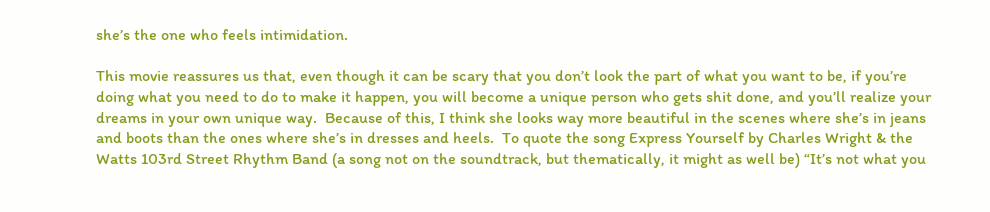she’s the one who feels intimidation.

This movie reassures us that, even though it can be scary that you don’t look the part of what you want to be, if you’re doing what you need to do to make it happen, you will become a unique person who gets shit done, and you’ll realize your dreams in your own unique way.  Because of this, I think she looks way more beautiful in the scenes where she’s in jeans and boots than the ones where she’s in dresses and heels.  To quote the song Express Yourself by Charles Wright & the Watts 103rd Street Rhythm Band (a song not on the soundtrack, but thematically, it might as well be) “It’s not what you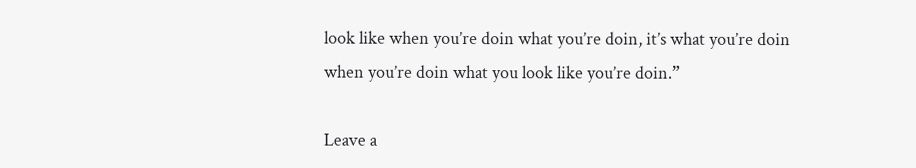look like when you’re doin what you’re doin, it’s what you’re doin when you’re doin what you look like you’re doin.”

Leave a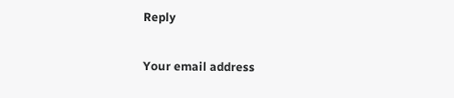Reply

Your email address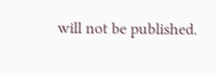will not be published.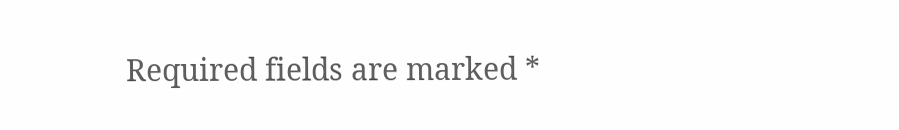Required fields are marked *